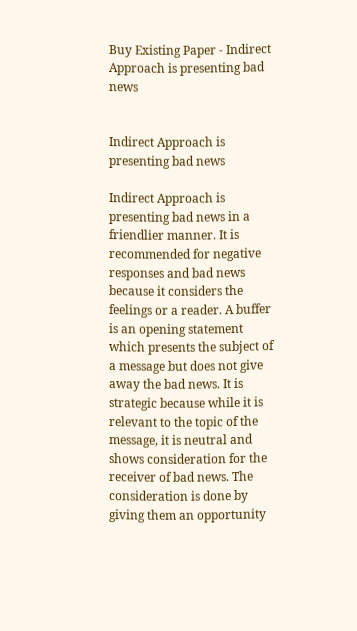Buy Existing Paper - Indirect Approach is presenting bad news


Indirect Approach is presenting bad news

Indirect Approach is presenting bad news in a friendlier manner. It is recommended for negative responses and bad news because it considers the feelings or a reader. A buffer is an opening statement which presents the subject of a message but does not give away the bad news. It is strategic because while it is relevant to the topic of the message, it is neutral and shows consideration for the receiver of bad news. The consideration is done by giving them an opportunity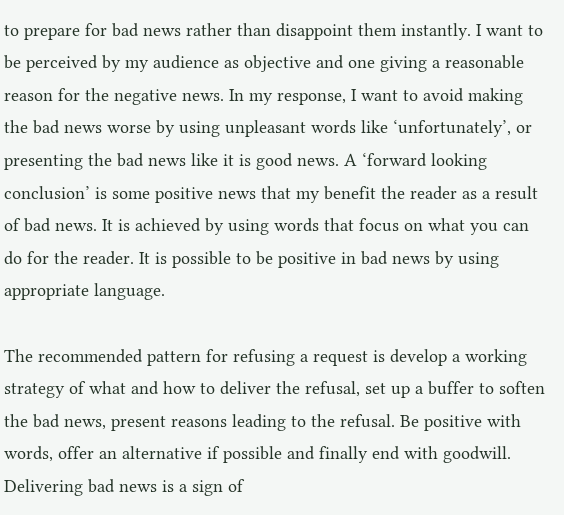to prepare for bad news rather than disappoint them instantly. I want to be perceived by my audience as objective and one giving a reasonable reason for the negative news. In my response, I want to avoid making the bad news worse by using unpleasant words like ‘unfortunately’, or presenting the bad news like it is good news. A ‘forward looking conclusion’ is some positive news that my benefit the reader as a result of bad news. It is achieved by using words that focus on what you can do for the reader. It is possible to be positive in bad news by using appropriate language.

The recommended pattern for refusing a request is develop a working strategy of what and how to deliver the refusal, set up a buffer to soften the bad news, present reasons leading to the refusal. Be positive with words, offer an alternative if possible and finally end with goodwill. Delivering bad news is a sign of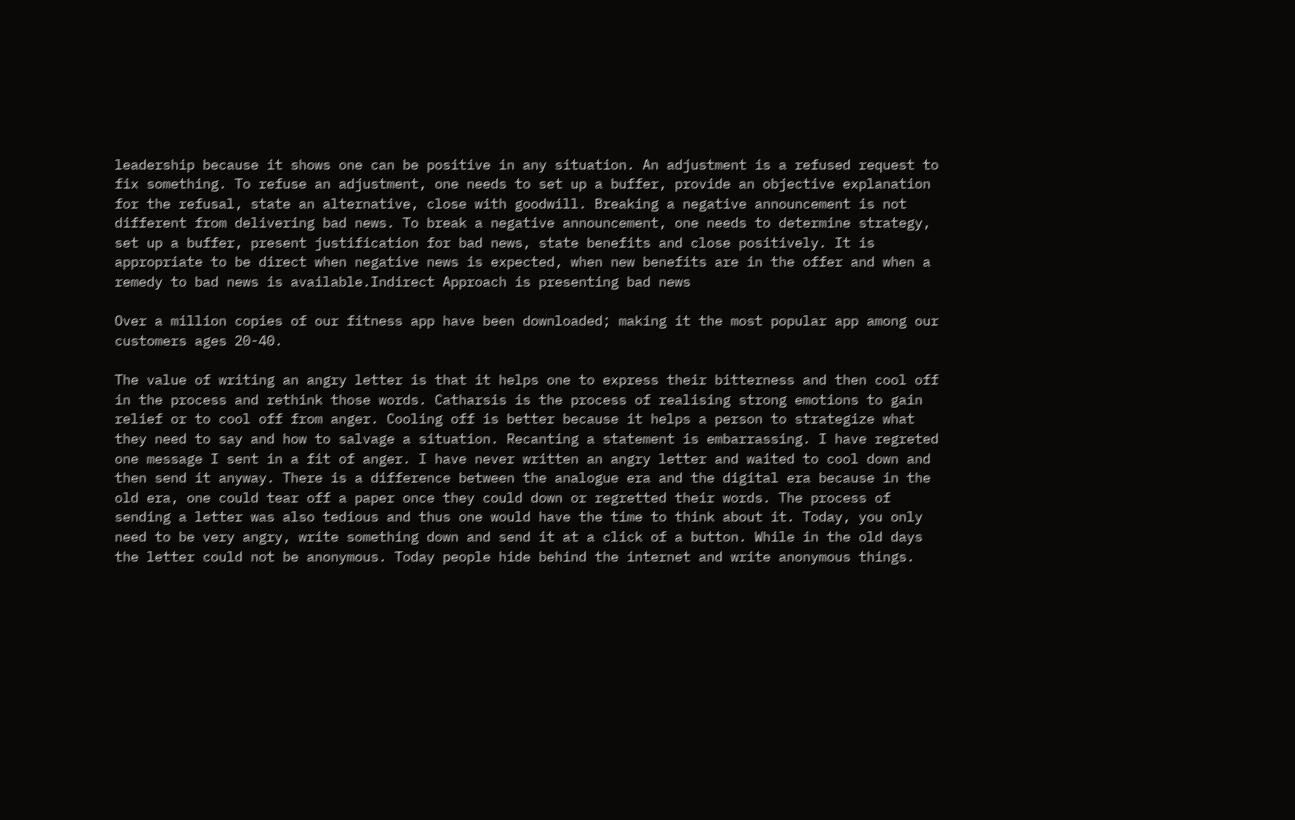leadership because it shows one can be positive in any situation. An adjustment is a refused request to fix something. To refuse an adjustment, one needs to set up a buffer, provide an objective explanation for the refusal, state an alternative, close with goodwill. Breaking a negative announcement is not different from delivering bad news. To break a negative announcement, one needs to determine strategy, set up a buffer, present justification for bad news, state benefits and close positively. It is appropriate to be direct when negative news is expected, when new benefits are in the offer and when a remedy to bad news is available.Indirect Approach is presenting bad news

Over a million copies of our fitness app have been downloaded; making it the most popular app among our customers ages 20-40.

The value of writing an angry letter is that it helps one to express their bitterness and then cool off in the process and rethink those words. Catharsis is the process of realising strong emotions to gain relief or to cool off from anger. Cooling off is better because it helps a person to strategize what they need to say and how to salvage a situation. Recanting a statement is embarrassing. I have regreted one message I sent in a fit of anger. I have never written an angry letter and waited to cool down and then send it anyway. There is a difference between the analogue era and the digital era because in the old era, one could tear off a paper once they could down or regretted their words. The process of sending a letter was also tedious and thus one would have the time to think about it. Today, you only need to be very angry, write something down and send it at a click of a button. While in the old days the letter could not be anonymous. Today people hide behind the internet and write anonymous things.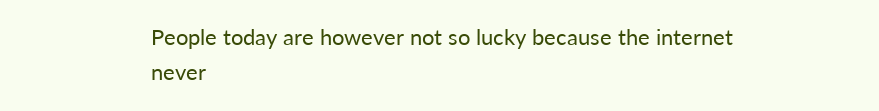People today are however not so lucky because the internet never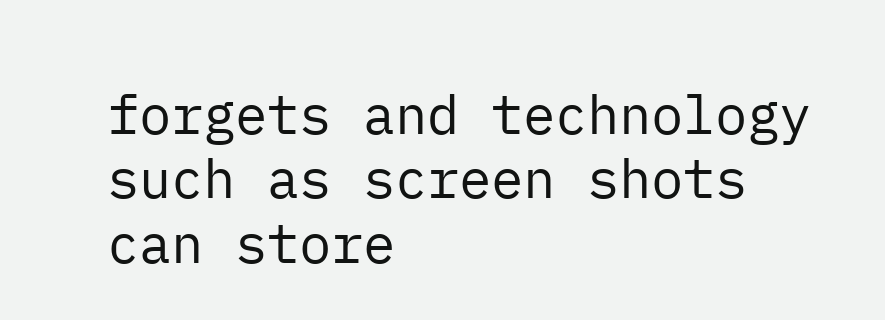forgets and technology such as screen shots can store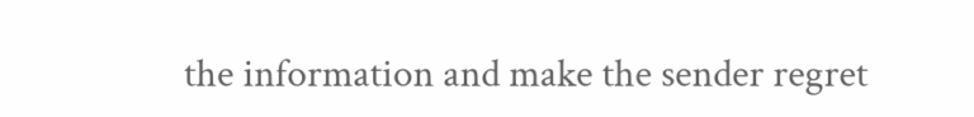the information and make the sender regret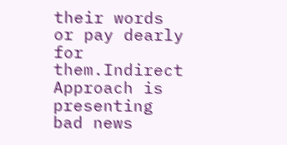their words or pay dearly for them.Indirect Approach is presenting bad news